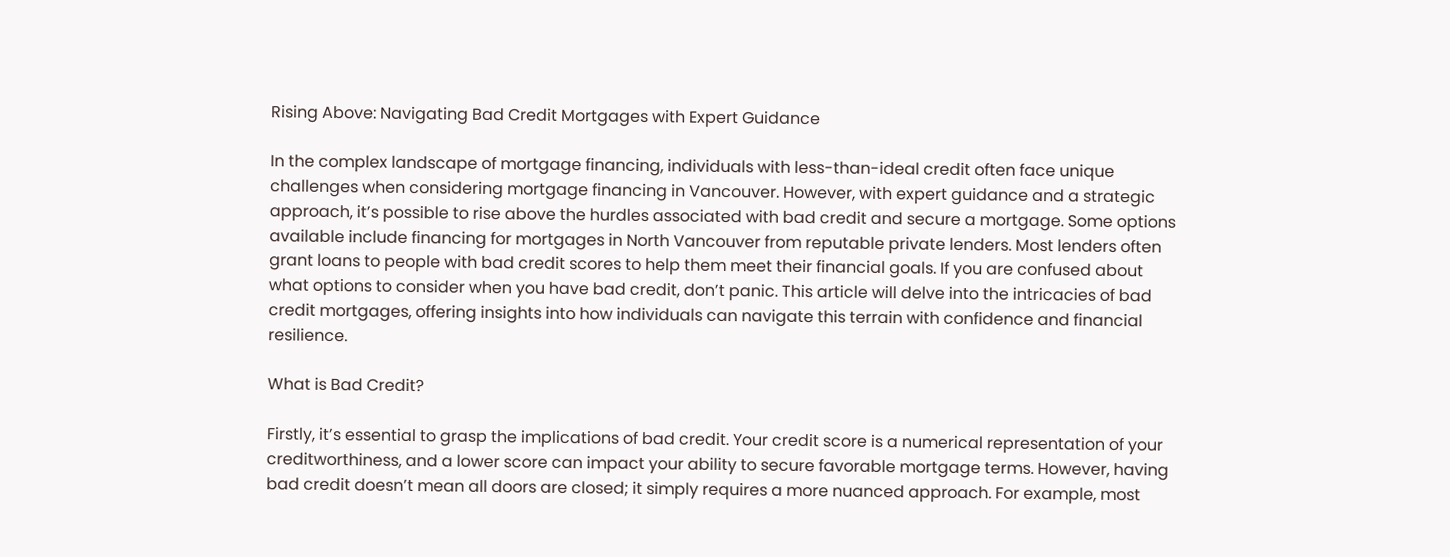Rising Above: Navigating Bad Credit Mortgages with Expert Guidance

In the complex landscape of mortgage financing, individuals with less-than-ideal credit often face unique challenges when considering mortgage financing in Vancouver. However, with expert guidance and a strategic approach, it’s possible to rise above the hurdles associated with bad credit and secure a mortgage. Some options available include financing for mortgages in North Vancouver from reputable private lenders. Most lenders often grant loans to people with bad credit scores to help them meet their financial goals. If you are confused about what options to consider when you have bad credit, don’t panic. This article will delve into the intricacies of bad credit mortgages, offering insights into how individuals can navigate this terrain with confidence and financial resilience.

What is Bad Credit?

Firstly, it’s essential to grasp the implications of bad credit. Your credit score is a numerical representation of your creditworthiness, and a lower score can impact your ability to secure favorable mortgage terms. However, having bad credit doesn’t mean all doors are closed; it simply requires a more nuanced approach. For example, most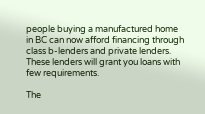people buying a manufactured home in BC can now afford financing through class b-lenders and private lenders. These lenders will grant you loans with few requirements.

The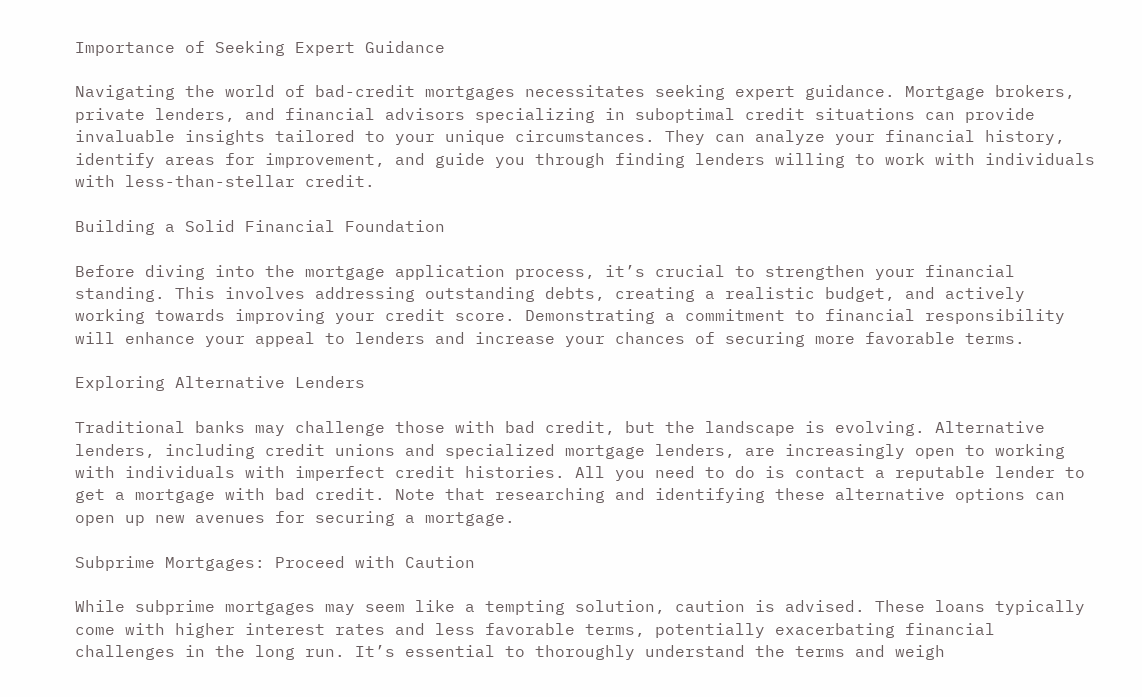Importance of Seeking Expert Guidance

Navigating the world of bad-credit mortgages necessitates seeking expert guidance. Mortgage brokers, private lenders, and financial advisors specializing in suboptimal credit situations can provide invaluable insights tailored to your unique circumstances. They can analyze your financial history, identify areas for improvement, and guide you through finding lenders willing to work with individuals with less-than-stellar credit.

Building a Solid Financial Foundation

Before diving into the mortgage application process, it’s crucial to strengthen your financial standing. This involves addressing outstanding debts, creating a realistic budget, and actively working towards improving your credit score. Demonstrating a commitment to financial responsibility will enhance your appeal to lenders and increase your chances of securing more favorable terms.

Exploring Alternative Lenders

Traditional banks may challenge those with bad credit, but the landscape is evolving. Alternative lenders, including credit unions and specialized mortgage lenders, are increasingly open to working with individuals with imperfect credit histories. All you need to do is contact a reputable lender to get a mortgage with bad credit. Note that researching and identifying these alternative options can open up new avenues for securing a mortgage.

Subprime Mortgages: Proceed with Caution

While subprime mortgages may seem like a tempting solution, caution is advised. These loans typically come with higher interest rates and less favorable terms, potentially exacerbating financial challenges in the long run. It’s essential to thoroughly understand the terms and weigh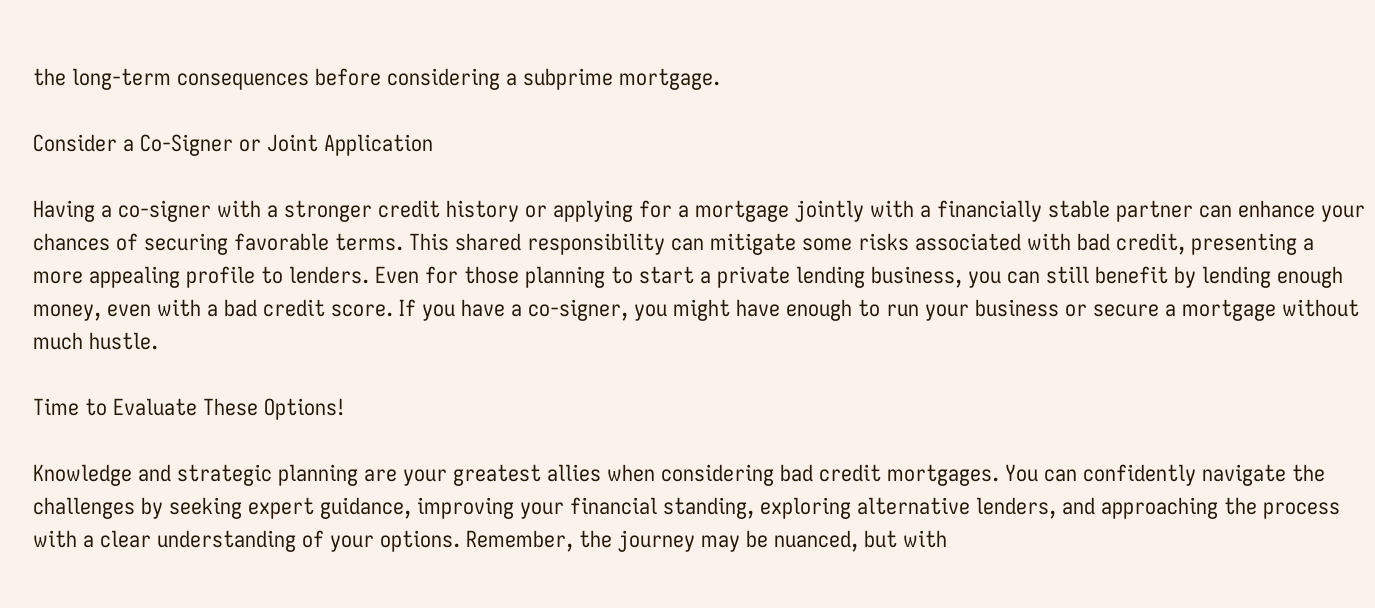the long-term consequences before considering a subprime mortgage.

Consider a Co-Signer or Joint Application

Having a co-signer with a stronger credit history or applying for a mortgage jointly with a financially stable partner can enhance your chances of securing favorable terms. This shared responsibility can mitigate some risks associated with bad credit, presenting a more appealing profile to lenders. Even for those planning to start a private lending business, you can still benefit by lending enough money, even with a bad credit score. If you have a co-signer, you might have enough to run your business or secure a mortgage without much hustle.

Time to Evaluate These Options!

Knowledge and strategic planning are your greatest allies when considering bad credit mortgages. You can confidently navigate the challenges by seeking expert guidance, improving your financial standing, exploring alternative lenders, and approaching the process with a clear understanding of your options. Remember, the journey may be nuanced, but with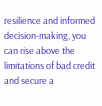resilience and informed decision-making, you can rise above the limitations of bad credit and secure a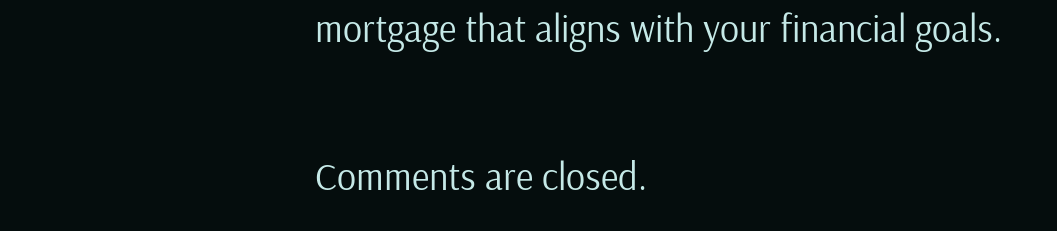mortgage that aligns with your financial goals.

Comments are closed.